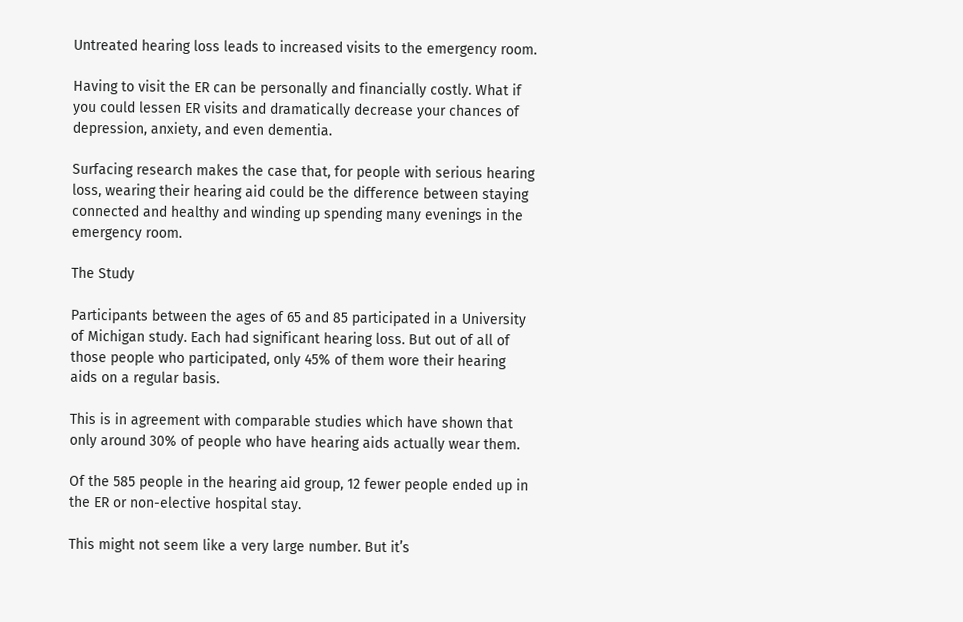Untreated hearing loss leads to increased visits to the emergency room.

Having to visit the ER can be personally and financially costly. What if you could lessen ER visits and dramatically decrease your chances of depression, anxiety, and even dementia.

Surfacing research makes the case that, for people with serious hearing loss, wearing their hearing aid could be the difference between staying connected and healthy and winding up spending many evenings in the emergency room.

The Study

Participants between the ages of 65 and 85 participated in a University of Michigan study. Each had significant hearing loss. But out of all of those people who participated, only 45% of them wore their hearing aids on a regular basis.

This is in agreement with comparable studies which have shown that only around 30% of people who have hearing aids actually wear them.

Of the 585 people in the hearing aid group, 12 fewer people ended up in the ER or non-elective hospital stay.

This might not seem like a very large number. But it’s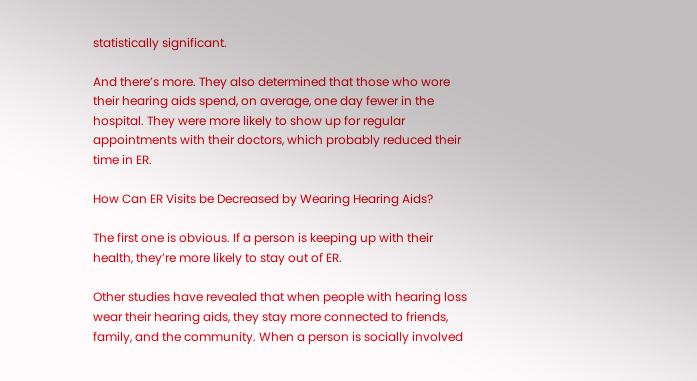statistically significant.

And there’s more. They also determined that those who wore their hearing aids spend, on average, one day fewer in the hospital. They were more likely to show up for regular appointments with their doctors, which probably reduced their time in ER.

How Can ER Visits be Decreased by Wearing Hearing Aids?

The first one is obvious. If a person is keeping up with their health, they’re more likely to stay out of ER.

Other studies have revealed that when people with hearing loss wear their hearing aids, they stay more connected to friends, family, and the community. When a person is socially involved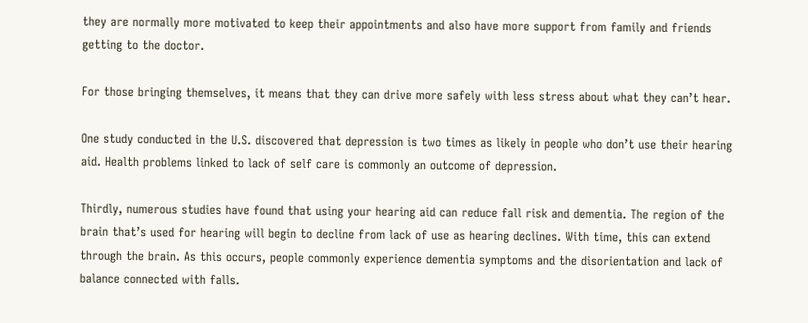they are normally more motivated to keep their appointments and also have more support from family and friends getting to the doctor.

For those bringing themselves, it means that they can drive more safely with less stress about what they can’t hear.

One study conducted in the U.S. discovered that depression is two times as likely in people who don’t use their hearing aid. Health problems linked to lack of self care is commonly an outcome of depression.

Thirdly, numerous studies have found that using your hearing aid can reduce fall risk and dementia. The region of the brain that’s used for hearing will begin to decline from lack of use as hearing declines. With time, this can extend through the brain. As this occurs, people commonly experience dementia symptoms and the disorientation and lack of balance connected with falls.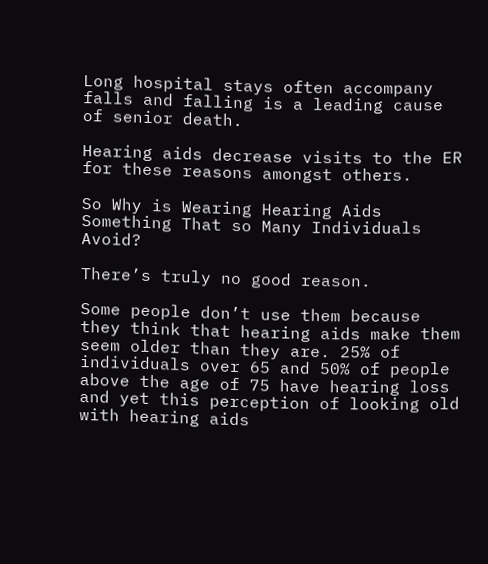Long hospital stays often accompany falls and falling is a leading cause of senior death.

Hearing aids decrease visits to the ER for these reasons amongst others.

So Why is Wearing Hearing Aids Something That so Many Individuals Avoid?

There’s truly no good reason.

Some people don’t use them because they think that hearing aids make them seem older than they are. 25% of individuals over 65 and 50% of people above the age of 75 have hearing loss and yet this perception of looking old with hearing aids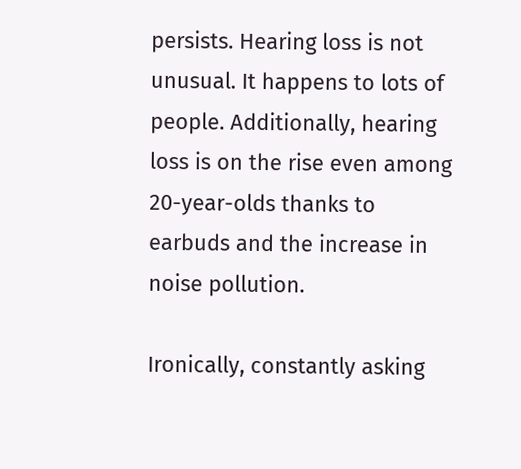persists. Hearing loss is not unusual. It happens to lots of people. Additionally, hearing loss is on the rise even among 20-year-olds thanks to earbuds and the increase in noise pollution.

Ironically, constantly asking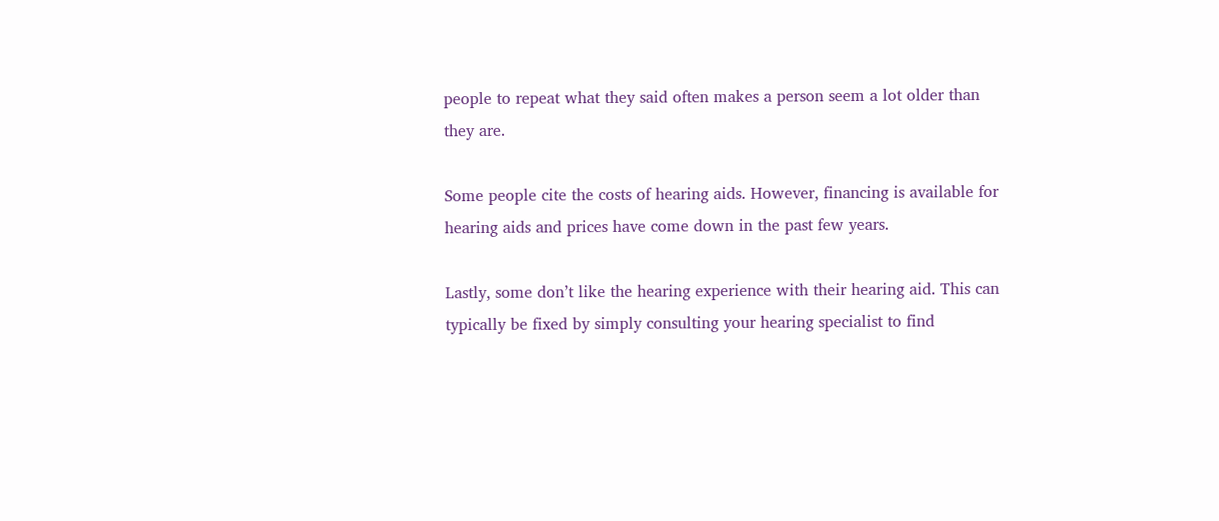people to repeat what they said often makes a person seem a lot older than they are.

Some people cite the costs of hearing aids. However, financing is available for hearing aids and prices have come down in the past few years.

Lastly, some don’t like the hearing experience with their hearing aid. This can typically be fixed by simply consulting your hearing specialist to find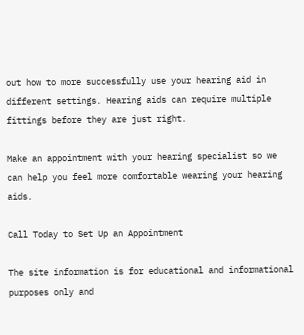out how to more successfully use your hearing aid in different settings. Hearing aids can require multiple fittings before they are just right.

Make an appointment with your hearing specialist so we can help you feel more comfortable wearing your hearing aids.

Call Today to Set Up an Appointment

The site information is for educational and informational purposes only and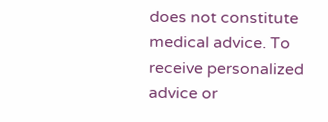does not constitute medical advice. To receive personalized advice or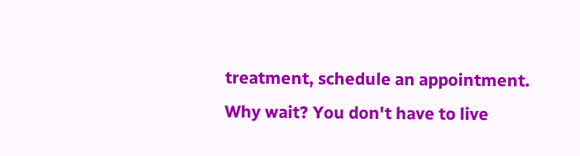treatment, schedule an appointment.
Why wait? You don't have to live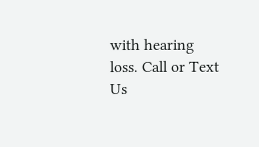with hearing loss. Call or Text Us